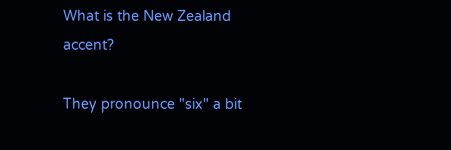What is the New Zealand accent?

They pronounce "six" a bit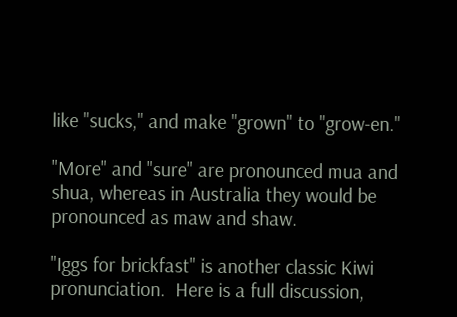like "sucks," and make "grown" to "grow-en."

"More" and "sure" are pronounced mua and shua, whereas in Australia they would be pronounced as maw and shaw.

"Iggs for brickfast" is another classic Kiwi pronunciation.  Here is a full discussion,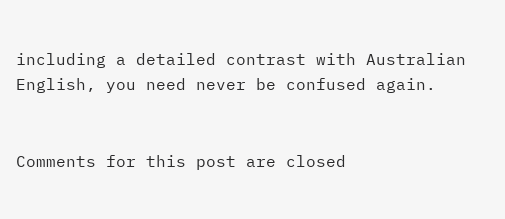including a detailed contrast with Australian English, you need never be confused again.


Comments for this post are closed